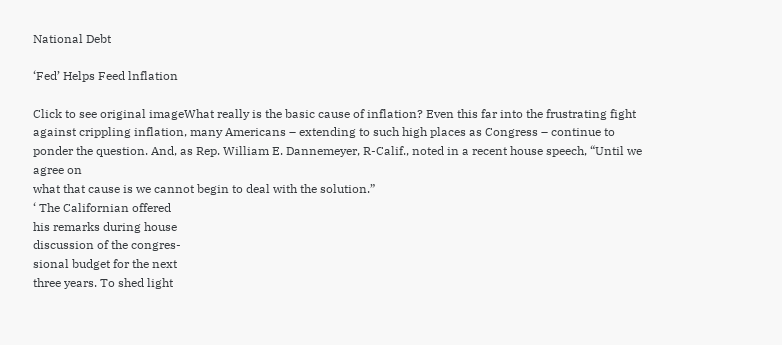National Debt

‘Fed’ Helps Feed lnflation

Click to see original imageWhat really is the basic cause of inflation? Even this far into the frustrating fight against crippling inflation, many Americans – extending to such high places as Congress – continue to
ponder the question. And, as Rep. William E. Dannemeyer, R-Calif., noted in a recent house speech, “Until we agree on
what that cause is we cannot begin to deal with the solution.”
‘ The Californian offered
his remarks during house
discussion of the congres-
sional budget for the next
three years. To shed light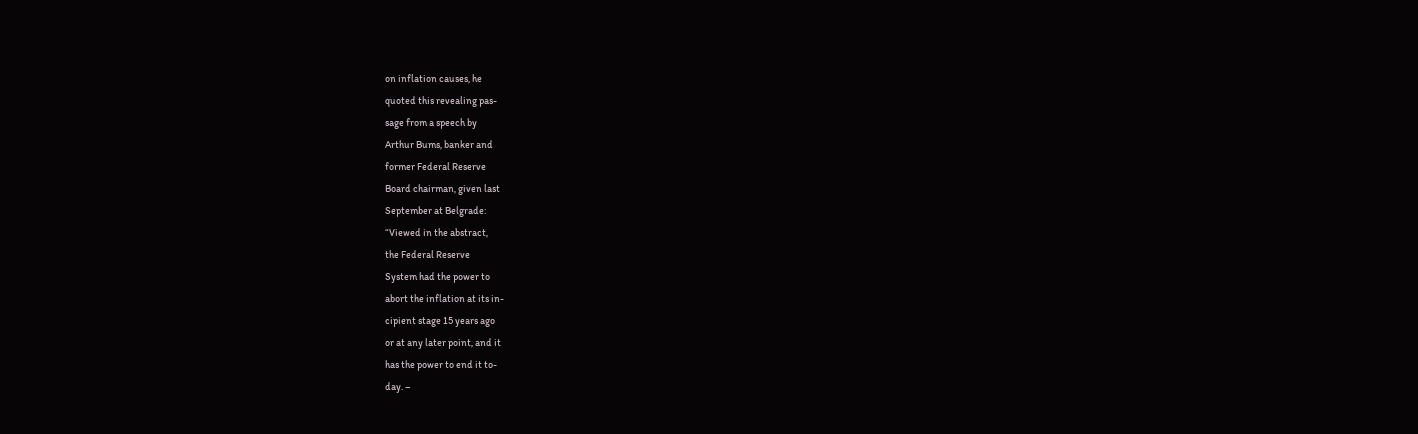on inflation causes, he
quoted this revealing pas-
sage from a speech by
Arthur Bums, banker and
former Federal Reserve
Board chairman, given last
September at Belgrade:
“Viewed in the abstract,
the Federal Reserve
System had the power to
abort the inflation at its in-
cipient stage 15 years ago
or at any later point, and it
has the power to end it to-
day. –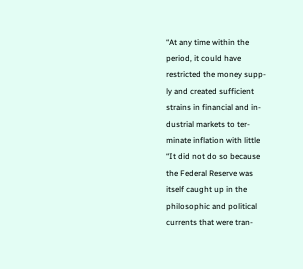“At any time within the
period, it could have
restricted the money supp-
ly and created sufficient
strains in financial and in-
dustrial markets to ter-
minate inflation with little
“It did not do so because
the Federal Reserve was
itself caught up in the
philosophic and political
currents that were tran-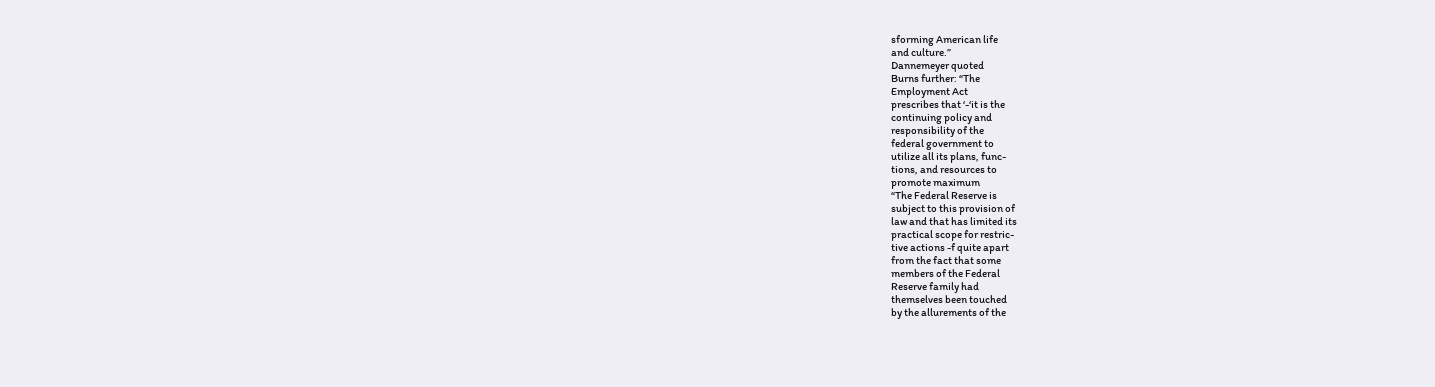sforming American life
and culture.”
Dannemeyer quoted
Burns further: “The
Employment Act
prescribes that ‘-‘it is the
continuing policy and
responsibility of the
federal government to
utilize all its plans, func-
tions, and resources to
promote maximum
“The Federal Reserve is
subject to this provision of
law and that has limited its
practical scope for restric-
tive actions -f quite apart
from the fact that some
members of the Federal
Reserve family had
themselves been touched
by the allurements of the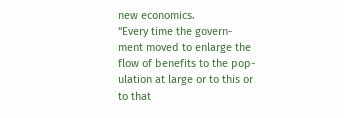new economics.
“Every time the govern-
ment moved to enlarge the
flow of benefits to the pop-
ulation at large or to this or
to that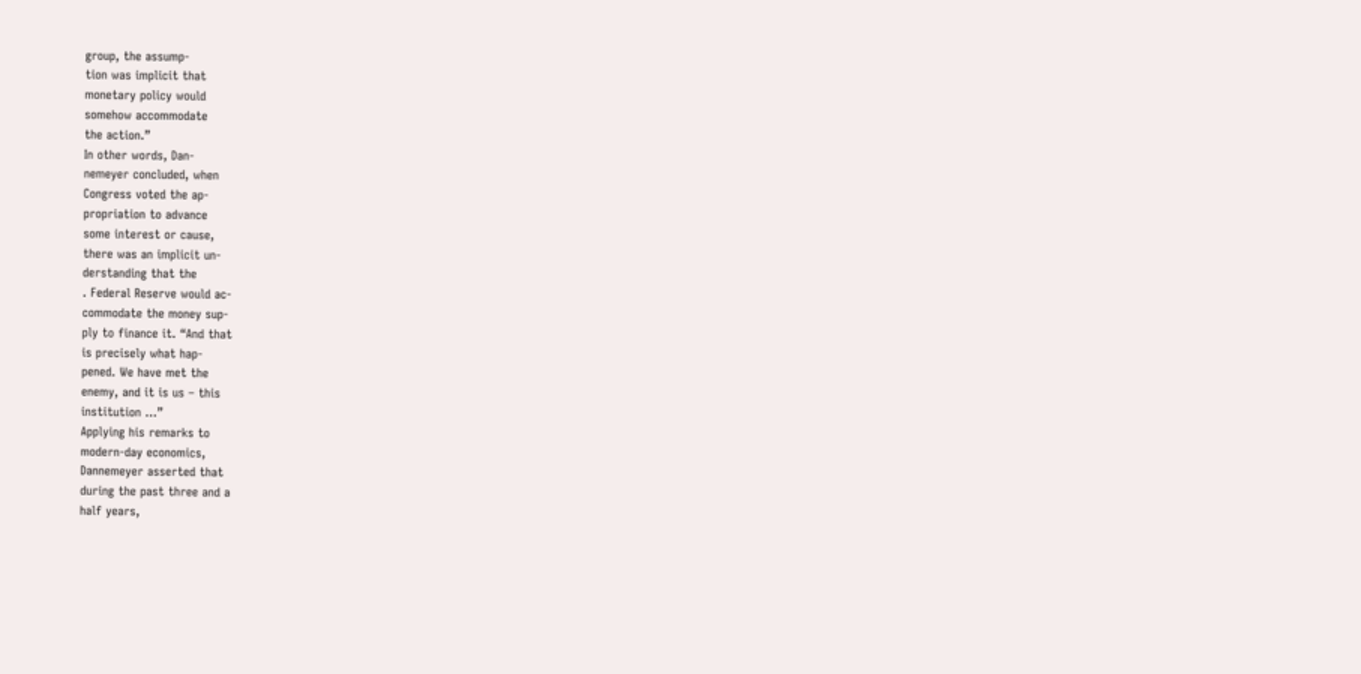group, the assump-
tion was implicit that
monetary policy would
somehow accommodate
the action.”
In other words, Dan-
nemeyer concluded, when
Congress voted the ap-
propriation to advance
some interest or cause,
there was an implicit un-
derstanding that the
. Federal Reserve would ac-
commodate the money sup-
ply to finance it. “And that
is precisely what hap-
pened. We have met the
enemy, and it is us – this
institution …”
Applying his remarks to
modern-day economics,
Dannemeyer asserted that
during the past three and a
half years,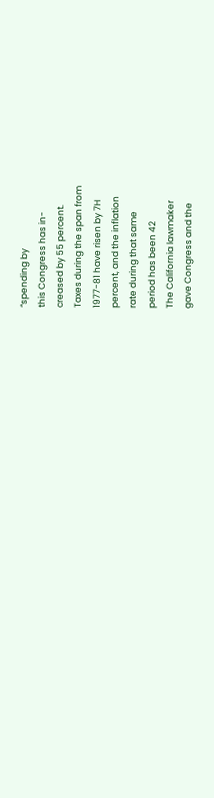“spending by
this Congress has in-
creased by 55 percent.
Taxes during the span from
1977-81 have risen by 7H
percent, and the inflation
rate during that same
period has been 42
The California lawmaker
gave Congress and the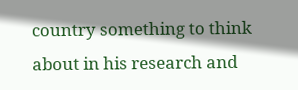country something to think
about in his research and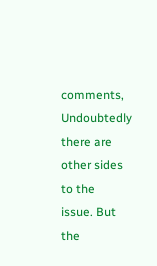comments, Undoubtedly
there are other sides to the
issue. But the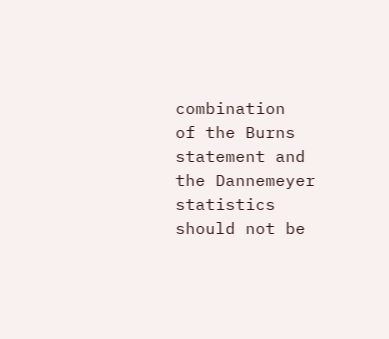combination
of the Burns statement and
the Dannemeyer statistics
should not be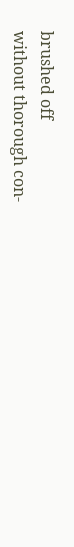brushed off
without thorough con-